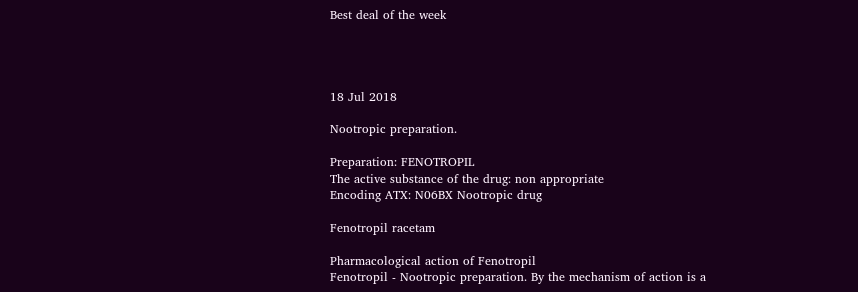Best deal of the week




18 Jul 2018

Nootropic preparation.

Preparation: FENOTROPIL
The active substance of the drug: non appropriate
Encoding ATX: N06BX Nootropic drug

Fenotropil racetam

Pharmacological action of Fenotropil
Fenotropil - Nootropic preparation. By the mechanism of action is a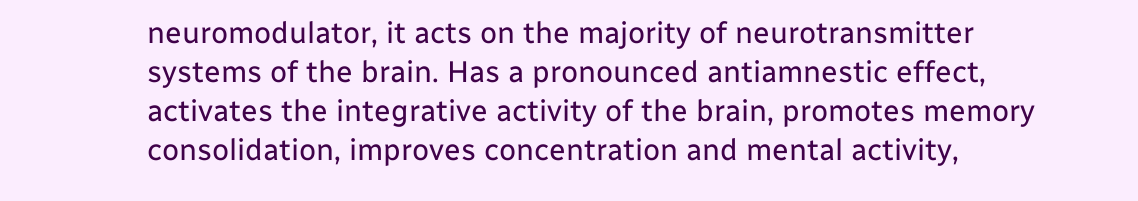neuromodulator, it acts on the majority of neurotransmitter systems of the brain. Has a pronounced antiamnestic effect, activates the integrative activity of the brain, promotes memory consolidation, improves concentration and mental activity,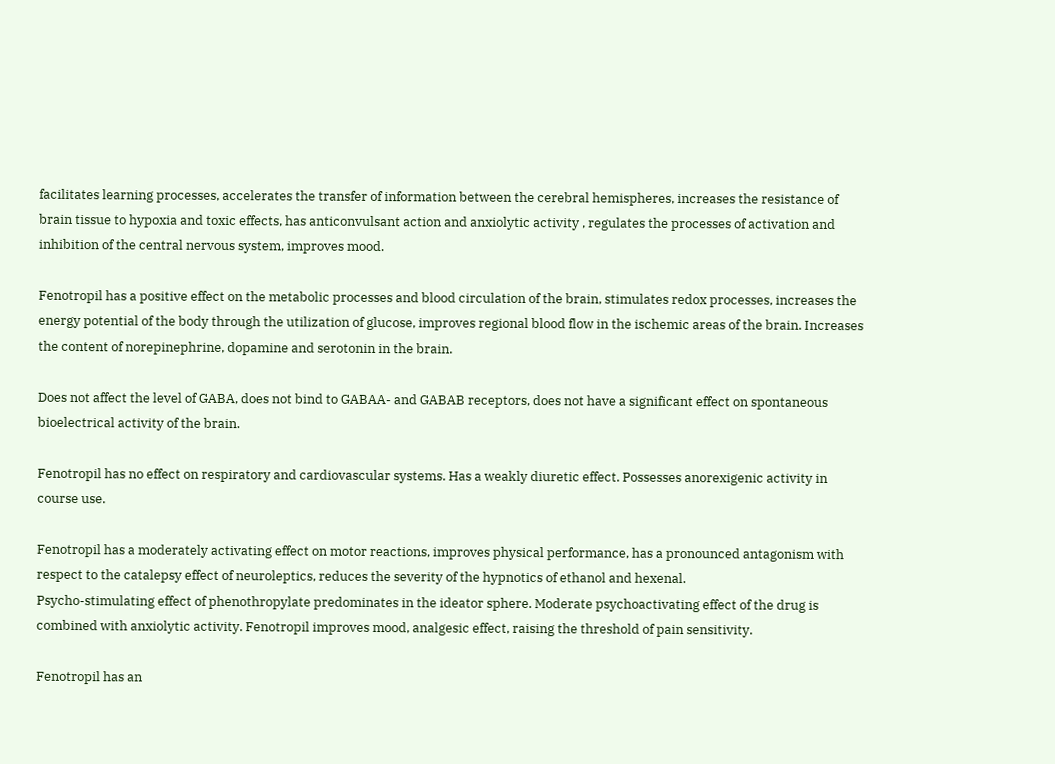facilitates learning processes, accelerates the transfer of information between the cerebral hemispheres, increases the resistance of brain tissue to hypoxia and toxic effects, has anticonvulsant action and anxiolytic activity , regulates the processes of activation and inhibition of the central nervous system, improves mood.

Fenotropil has a positive effect on the metabolic processes and blood circulation of the brain, stimulates redox processes, increases the energy potential of the body through the utilization of glucose, improves regional blood flow in the ischemic areas of the brain. Increases the content of norepinephrine, dopamine and serotonin in the brain.

Does not affect the level of GABA, does not bind to GABAA- and GABAB receptors, does not have a significant effect on spontaneous bioelectrical activity of the brain.

Fenotropil has no effect on respiratory and cardiovascular systems. Has a weakly diuretic effect. Possesses anorexigenic activity in course use.

Fenotropil has a moderately activating effect on motor reactions, improves physical performance, has a pronounced antagonism with respect to the catalepsy effect of neuroleptics, reduces the severity of the hypnotics of ethanol and hexenal.
Psycho-stimulating effect of phenothropylate predominates in the ideator sphere. Moderate psychoactivating effect of the drug is combined with anxiolytic activity. Fenotropil improves mood, analgesic effect, raising the threshold of pain sensitivity.

Fenotropil has an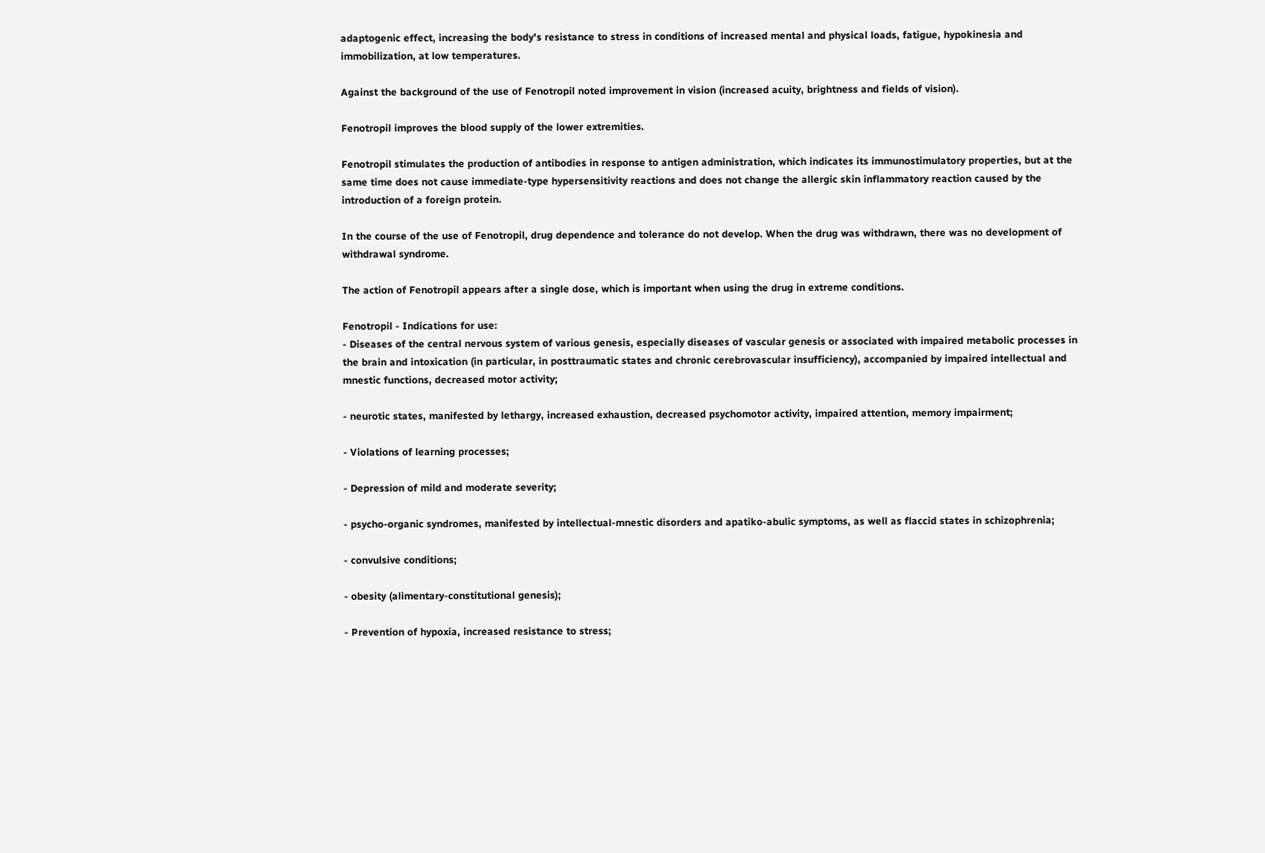adaptogenic effect, increasing the body's resistance to stress in conditions of increased mental and physical loads, fatigue, hypokinesia and immobilization, at low temperatures.

Against the background of the use of Fenotropil noted improvement in vision (increased acuity, brightness and fields of vision).

Fenotropil improves the blood supply of the lower extremities.

Fenotropil stimulates the production of antibodies in response to antigen administration, which indicates its immunostimulatory properties, but at the same time does not cause immediate-type hypersensitivity reactions and does not change the allergic skin inflammatory reaction caused by the introduction of a foreign protein.

In the course of the use of Fenotropil, drug dependence and tolerance do not develop. When the drug was withdrawn, there was no development of withdrawal syndrome.

The action of Fenotropil appears after a single dose, which is important when using the drug in extreme conditions.

Fenotropil - Indications for use:
- Diseases of the central nervous system of various genesis, especially diseases of vascular genesis or associated with impaired metabolic processes in the brain and intoxication (in particular, in posttraumatic states and chronic cerebrovascular insufficiency), accompanied by impaired intellectual and mnestic functions, decreased motor activity;

- neurotic states, manifested by lethargy, increased exhaustion, decreased psychomotor activity, impaired attention, memory impairment;

- Violations of learning processes;

- Depression of mild and moderate severity;

- psycho-organic syndromes, manifested by intellectual-mnestic disorders and apatiko-abulic symptoms, as well as flaccid states in schizophrenia;

- convulsive conditions;

- obesity (alimentary-constitutional genesis);

- Prevention of hypoxia, increased resistance to stress;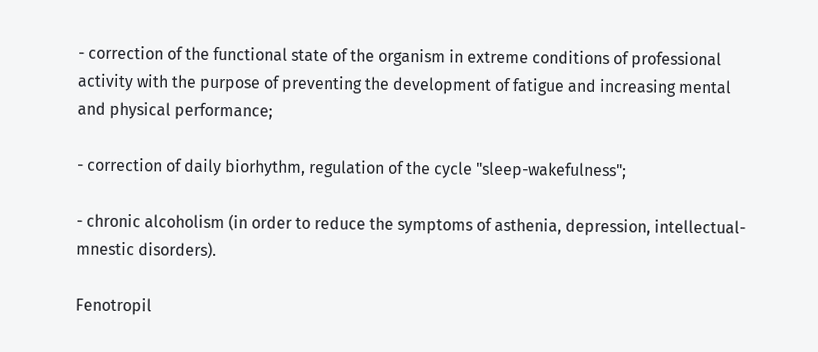- correction of the functional state of the organism in extreme conditions of professional activity with the purpose of preventing the development of fatigue and increasing mental and physical performance;

- correction of daily biorhythm, regulation of the cycle "sleep-wakefulness";

- chronic alcoholism (in order to reduce the symptoms of asthenia, depression, intellectual-mnestic disorders).

Fenotropil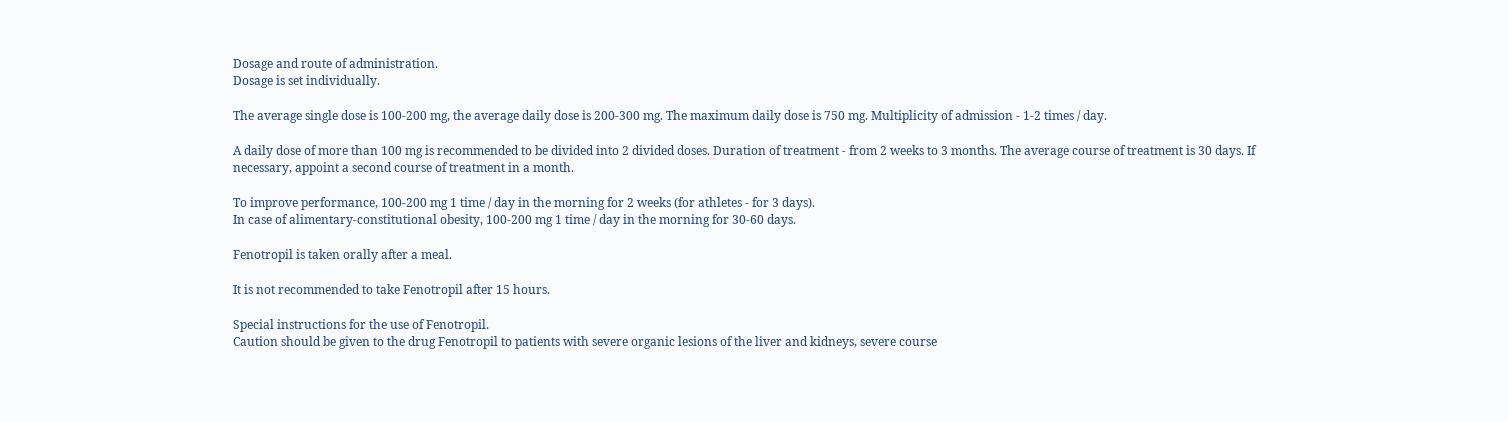Dosage and route of administration.
Dosage is set individually.

The average single dose is 100-200 mg, the average daily dose is 200-300 mg. The maximum daily dose is 750 mg. Multiplicity of admission - 1-2 times / day.

A daily dose of more than 100 mg is recommended to be divided into 2 divided doses. Duration of treatment - from 2 weeks to 3 months. The average course of treatment is 30 days. If necessary, appoint a second course of treatment in a month.

To improve performance, 100-200 mg 1 time / day in the morning for 2 weeks (for athletes - for 3 days).
In case of alimentary-constitutional obesity, 100-200 mg 1 time / day in the morning for 30-60 days.

Fenotropil is taken orally after a meal.

It is not recommended to take Fenotropil after 15 hours.

Special instructions for the use of Fenotropil.
Caution should be given to the drug Fenotropil to patients with severe organic lesions of the liver and kidneys, severe course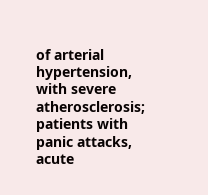of arterial hypertension, with severe atherosclerosis; patients with panic attacks, acute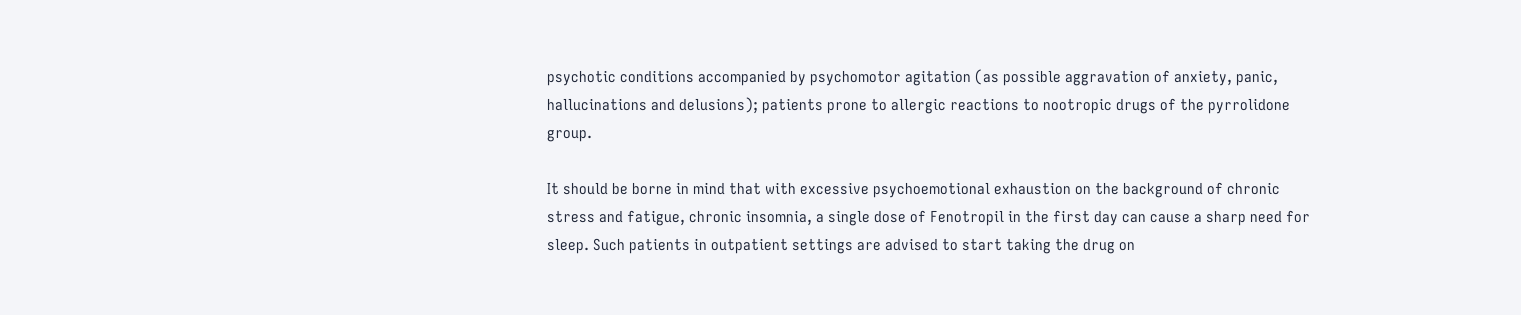psychotic conditions accompanied by psychomotor agitation (as possible aggravation of anxiety, panic, hallucinations and delusions); patients prone to allergic reactions to nootropic drugs of the pyrrolidone group.

It should be borne in mind that with excessive psychoemotional exhaustion on the background of chronic stress and fatigue, chronic insomnia, a single dose of Fenotropil in the first day can cause a sharp need for sleep. Such patients in outpatient settings are advised to start taking the drug on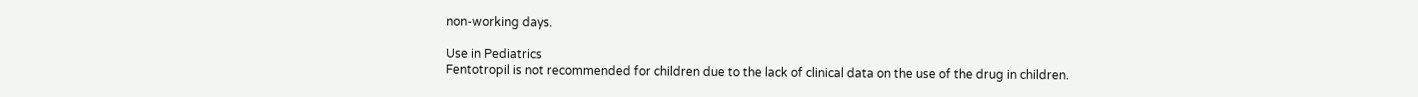non-working days.

Use in Pediatrics
Fentotropil is not recommended for children due to the lack of clinical data on the use of the drug in children.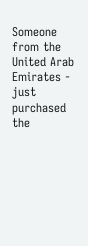Someone from the United Arab Emirates - just purchased the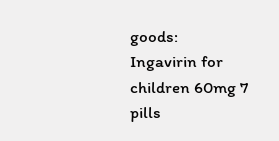goods:
Ingavirin for children 60mg 7 pills